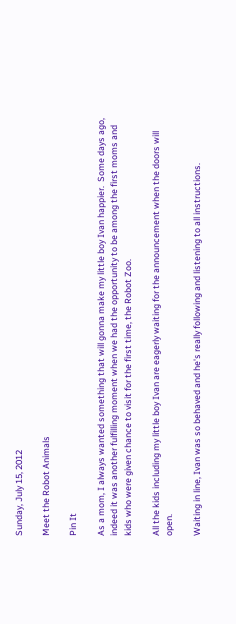Sunday, July 15, 2012

Meet the Robot Animals

Pin It

As a mom, I always wanted something that will gonna make my little boy Ivan happier.  Some days ago, indeed it was another fulfilling moment when we had the opportunity to be among the first moms and kids who were given chance to visit for the first time, the Robot Zoo.

All the kids including my little boy Ivan are eagerly waiting for the announcement when the doors will open.

Waiting in line, Ivan was so behaved and he's really following and listening to all instructions.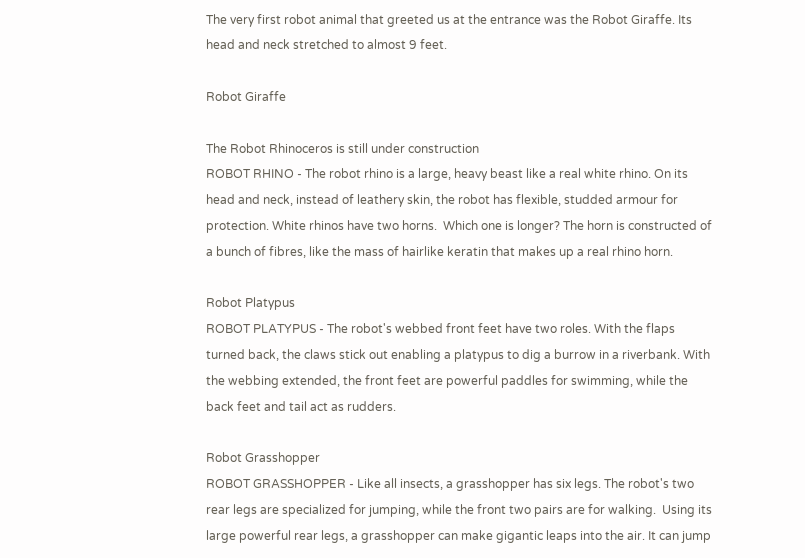The very first robot animal that greeted us at the entrance was the Robot Giraffe. Its head and neck stretched to almost 9 feet.

Robot Giraffe

The Robot Rhinoceros is still under construction
ROBOT RHINO - The robot rhino is a large, heavy beast like a real white rhino. On its head and neck, instead of leathery skin, the robot has flexible, studded armour for protection. White rhinos have two horns.  Which one is longer? The horn is constructed of a bunch of fibres, like the mass of hairlike keratin that makes up a real rhino horn.

Robot Platypus
ROBOT PLATYPUS - The robot's webbed front feet have two roles. With the flaps turned back, the claws stick out enabling a platypus to dig a burrow in a riverbank. With the webbing extended, the front feet are powerful paddles for swimming, while the back feet and tail act as rudders.

Robot Grasshopper
ROBOT GRASSHOPPER - Like all insects, a grasshopper has six legs. The robot's two rear legs are specialized for jumping, while the front two pairs are for walking.  Using its large powerful rear legs, a grasshopper can make gigantic leaps into the air. It can jump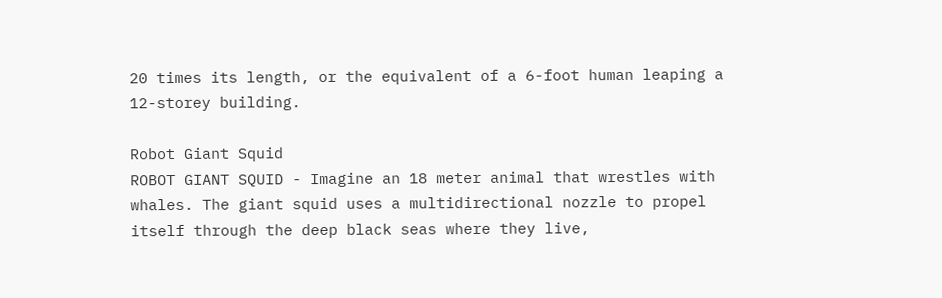20 times its length, or the equivalent of a 6-foot human leaping a 12-storey building.

Robot Giant Squid
ROBOT GIANT SQUID - Imagine an 18 meter animal that wrestles with whales. The giant squid uses a multidirectional nozzle to propel itself through the deep black seas where they live,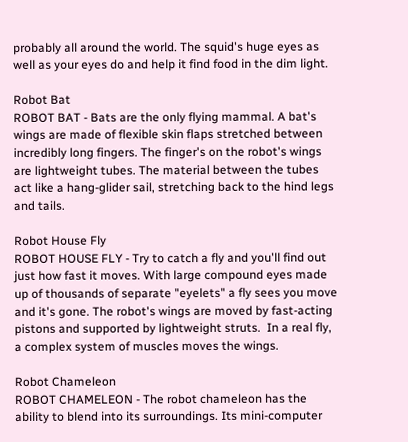probably all around the world. The squid's huge eyes as well as your eyes do and help it find food in the dim light.

Robot Bat
ROBOT BAT - Bats are the only flying mammal. A bat's wings are made of flexible skin flaps stretched between incredibly long fingers. The finger's on the robot's wings are lightweight tubes. The material between the tubes act like a hang-glider sail, stretching back to the hind legs and tails.

Robot House Fly
ROBOT HOUSE FLY - Try to catch a fly and you'll find out just how fast it moves. With large compound eyes made up of thousands of separate "eyelets" a fly sees you move and it's gone. The robot's wings are moved by fast-acting pistons and supported by lightweight struts.  In a real fly, a complex system of muscles moves the wings.

Robot Chameleon
ROBOT CHAMELEON - The robot chameleon has the ability to blend into its surroundings. Its mini-computer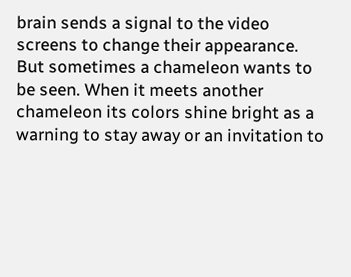brain sends a signal to the video screens to change their appearance. But sometimes a chameleon wants to be seen. When it meets another chameleon its colors shine bright as a warning to stay away or an invitation to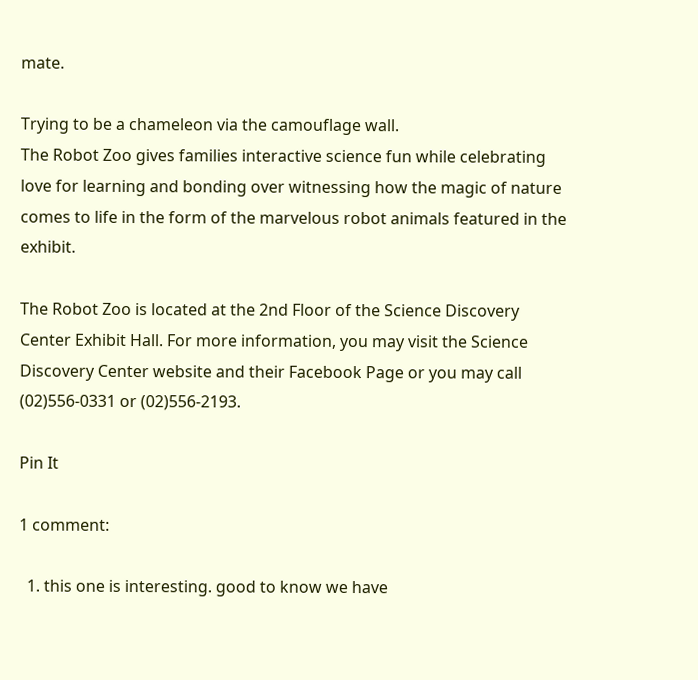mate.

Trying to be a chameleon via the camouflage wall.
The Robot Zoo gives families interactive science fun while celebrating love for learning and bonding over witnessing how the magic of nature comes to life in the form of the marvelous robot animals featured in the exhibit.

The Robot Zoo is located at the 2nd Floor of the Science Discovery Center Exhibit Hall. For more information, you may visit the Science Discovery Center website and their Facebook Page or you may call (02)556-0331 or (02)556-2193.

Pin It

1 comment:

  1. this one is interesting. good to know we have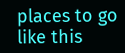places to go like this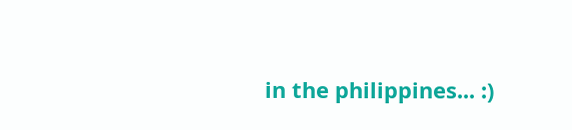in the philippines... :)